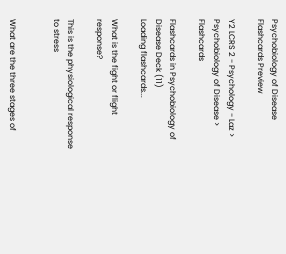Psychobiology of Disease Flashcards Preview

Y2 LCRS 2 - Psychology - Laz > Psychobiology of Disease > Flashcards

Flashcards in Psychobiology of Disease Deck (11)
Loading flashcards...

What is the fight or flight response?

This is the physiological response to stress


What are the three stages of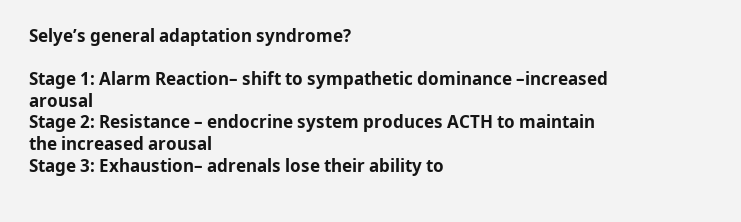Selye’s general adaptation syndrome?

Stage 1: Alarm Reaction– shift to sympathetic dominance –increased arousal
Stage 2: Resistance – endocrine system produces ACTH to maintain the increased arousal
Stage 3: Exhaustion– adrenals lose their ability to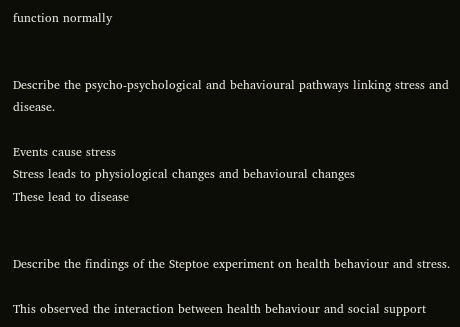function normally


Describe the psycho-psychological and behavioural pathways linking stress and disease.

Events cause stress
Stress leads to physiological changes and behavioural changes
These lead to disease


Describe the findings of the Steptoe experiment on health behaviour and stress.

This observed the interaction between health behaviour and social support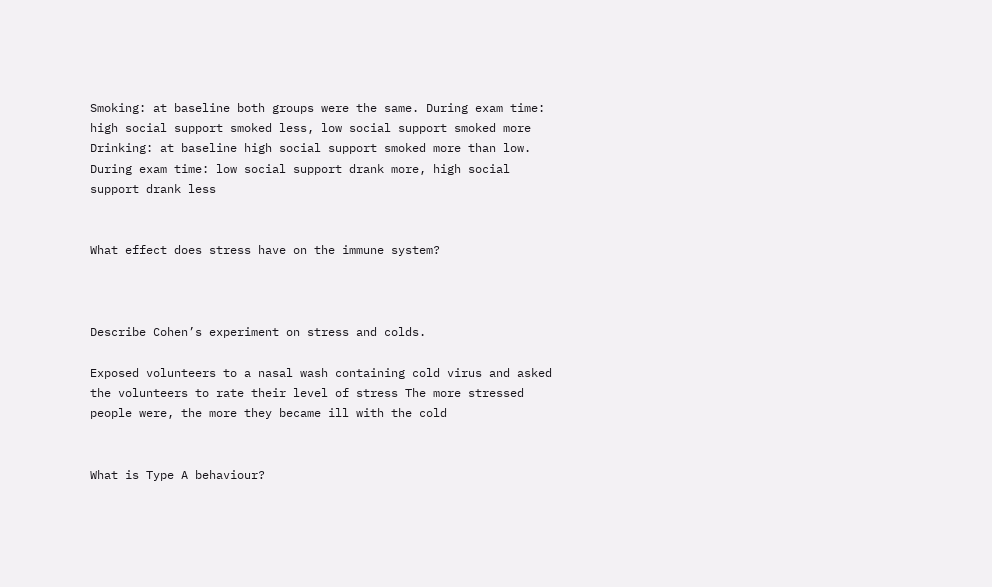Smoking: at baseline both groups were the same. During exam time: high social support smoked less, low social support smoked more
Drinking: at baseline high social support smoked more than low. During exam time: low social support drank more, high social support drank less


What effect does stress have on the immune system?



Describe Cohen’s experiment on stress and colds.

Exposed volunteers to a nasal wash containing cold virus and asked the volunteers to rate their level of stress The more stressed people were, the more they became ill with the cold


What is Type A behaviour?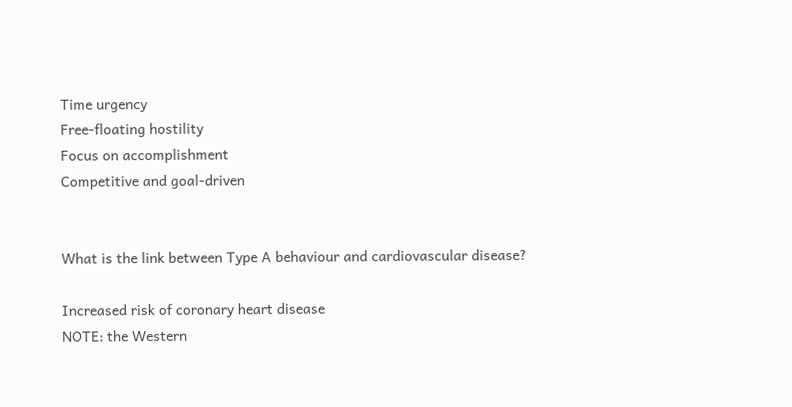Time urgency
Free-floating hostility
Focus on accomplishment
Competitive and goal-driven


What is the link between Type A behaviour and cardiovascular disease?

Increased risk of coronary heart disease
NOTE: the Western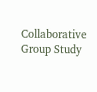Collaborative Group Study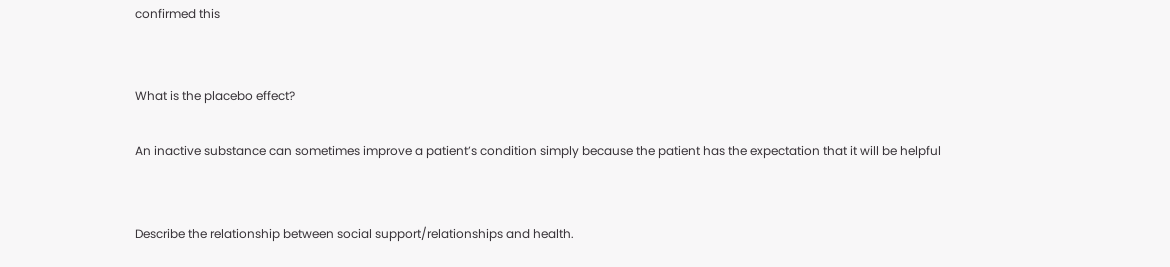confirmed this


What is the placebo effect?

An inactive substance can sometimes improve a patient’s condition simply because the patient has the expectation that it will be helpful


Describe the relationship between social support/relationships and health.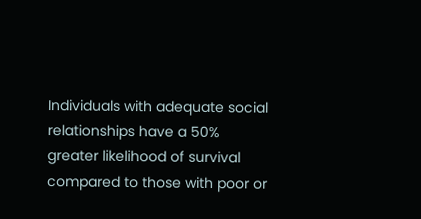Individuals with adequate social relationships have a 50% greater likelihood of survival compared to those with poor or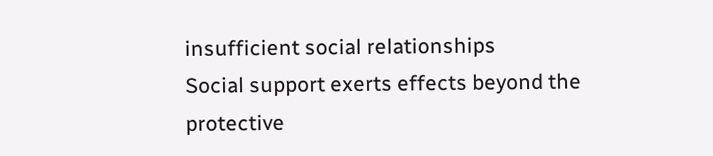insufficient social relationships
Social support exerts effects beyond the protective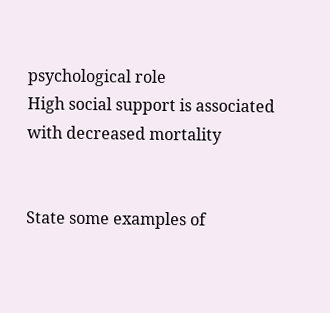psychological role
High social support is associated with decreased mortality


State some examples of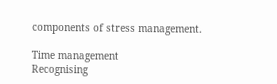components of stress management.

Time management
Recognising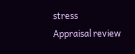stress
Appraisal review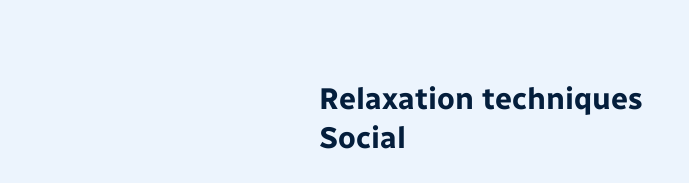Relaxation techniques
Social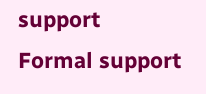support
Formal support